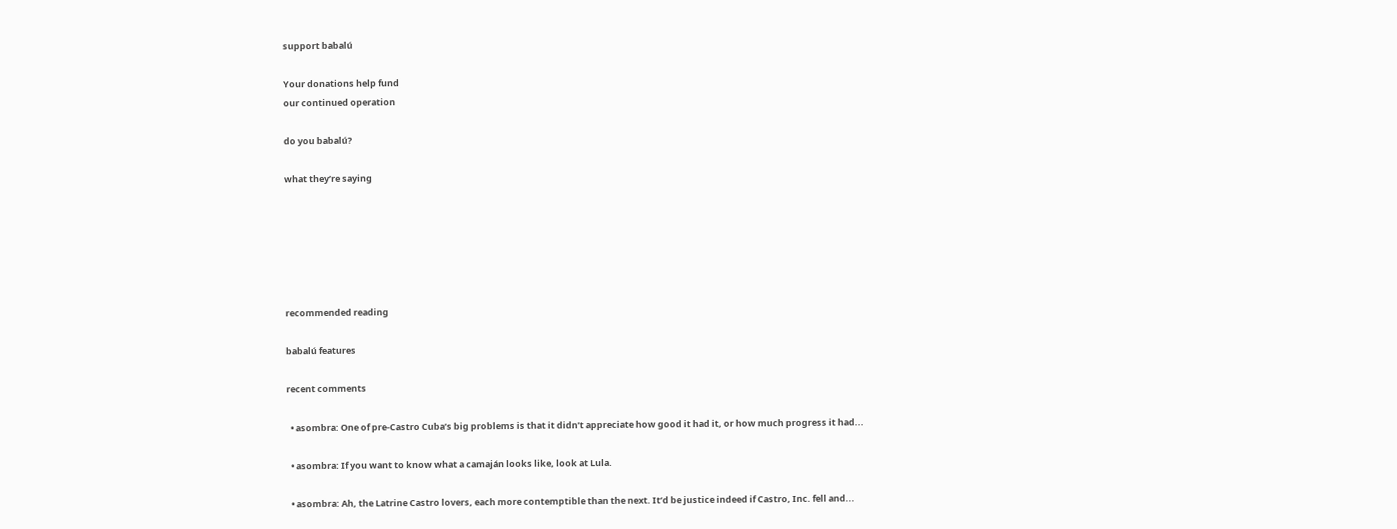support babalú

Your donations help fund
our continued operation

do you babalú?

what they’re saying






recommended reading

babalú features

recent comments

  • asombra: One of pre-Castro Cuba’s big problems is that it didn’t appreciate how good it had it, or how much progress it had...

  • asombra: If you want to know what a camaján looks like, look at Lula.

  • asombra: Ah, the Latrine Castro lovers, each more contemptible than the next. It’d be justice indeed if Castro, Inc. fell and...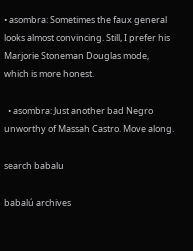• asombra: Sometimes the faux general looks almost convincing. Still, I prefer his Marjorie Stoneman Douglas mode, which is more honest.

  • asombra: Just another bad Negro unworthy of Massah Castro. Move along.

search babalu

babalú archives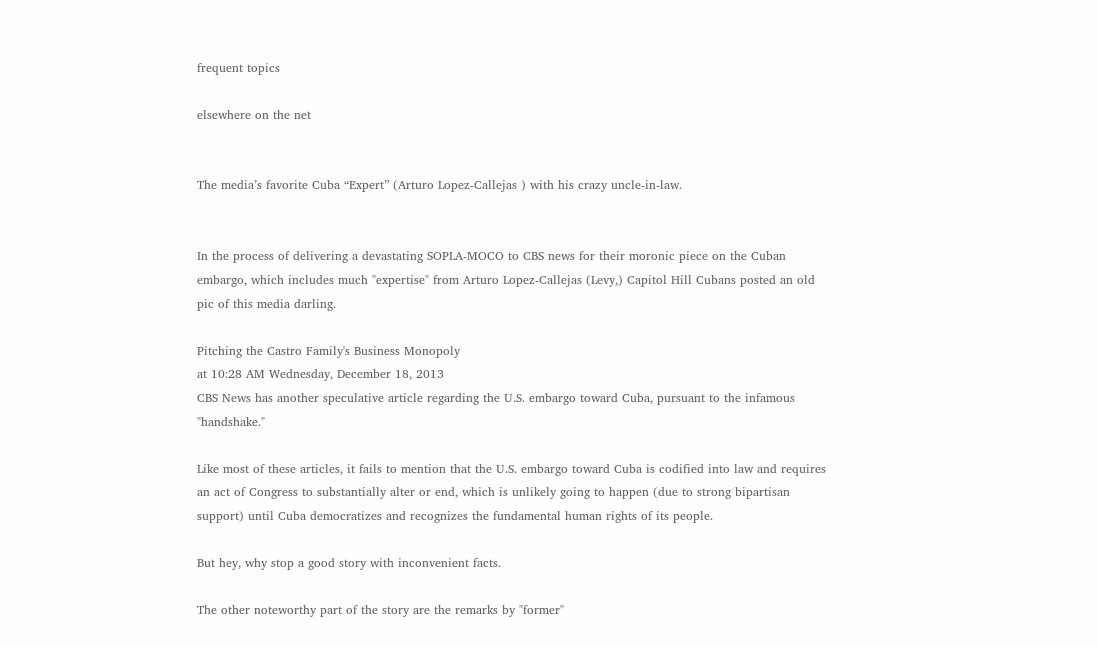frequent topics

elsewhere on the net


The media’s favorite Cuba “Expert” (Arturo Lopez-Callejas ) with his crazy uncle-in-law.


In the process of delivering a devastating SOPLA-MOCO to CBS news for their moronic piece on the Cuban embargo, which includes much "expertise" from Arturo Lopez-Callejas (Levy,) Capitol Hill Cubans posted an old pic of this media darling.

Pitching the Castro Family's Business Monopoly
at 10:28 AM Wednesday, December 18, 2013
CBS News has another speculative article regarding the U.S. embargo toward Cuba, pursuant to the infamous "handshake."

Like most of these articles, it fails to mention that the U.S. embargo toward Cuba is codified into law and requires an act of Congress to substantially alter or end, which is unlikely going to happen (due to strong bipartisan support) until Cuba democratizes and recognizes the fundamental human rights of its people.

But hey, why stop a good story with inconvenient facts.

The other noteworthy part of the story are the remarks by "former"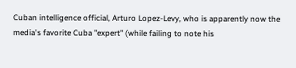Cuban intelligence official, Arturo Lopez-Levy, who is apparently now the media's favorite Cuba "expert" (while failing to note his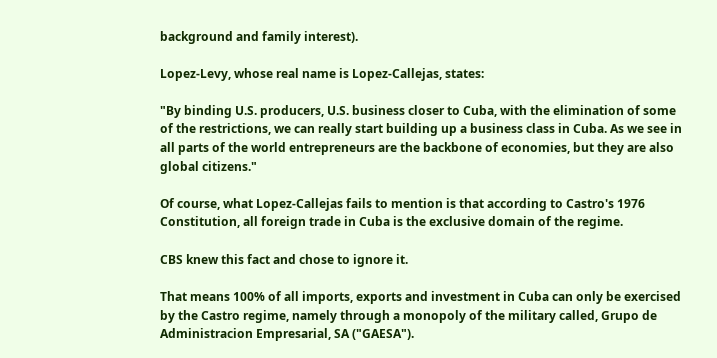background and family interest).

Lopez-Levy, whose real name is Lopez-Callejas, states:

"By binding U.S. producers, U.S. business closer to Cuba, with the elimination of some of the restrictions, we can really start building up a business class in Cuba. As we see in all parts of the world entrepreneurs are the backbone of economies, but they are also global citizens."

Of course, what Lopez-Callejas fails to mention is that according to Castro's 1976 Constitution, all foreign trade in Cuba is the exclusive domain of the regime.

CBS knew this fact and chose to ignore it.

That means 100% of all imports, exports and investment in Cuba can only be exercised by the Castro regime, namely through a monopoly of the military called, Grupo de Administracion Empresarial, SA ("GAESA").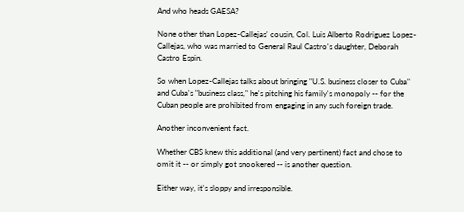And who heads GAESA?

None other than Lopez-Callejas' cousin, Col. Luis Alberto Rodriguez Lopez-Callejas, who was married to General Raul Castro's daughter, Deborah Castro Espin.

So when Lopez-Callejas talks about bringing "U.S. business closer to Cuba" and Cuba's "business class," he's pitching his family's monopoly -- for the Cuban people are prohibited from engaging in any such foreign trade.

Another inconvenient fact.

Whether CBS knew this additional (and very pertinent) fact and chose to omit it -- or simply got snookered -- is another question.

Either way, it's sloppy and irresponsible.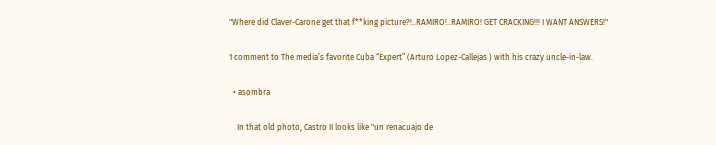"Where did Claver-Carone get that f**king picture?!..RAMIRO!..RAMIRO! GET CRACKING!!! I WANT ANSWERS!"

1 comment to The media’s favorite Cuba “Expert” (Arturo Lopez-Callejas ) with his crazy uncle-in-law.

  • asombra

    In that old photo, Castro II looks like "un renacuajo de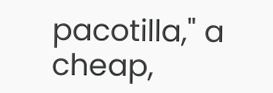pacotilla," a cheap,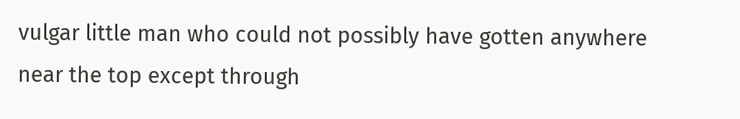vulgar little man who could not possibly have gotten anywhere near the top except through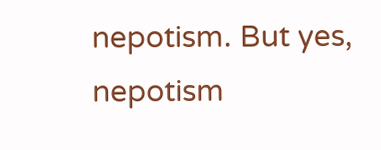nepotism. But yes, nepotism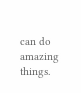can do amazing things.